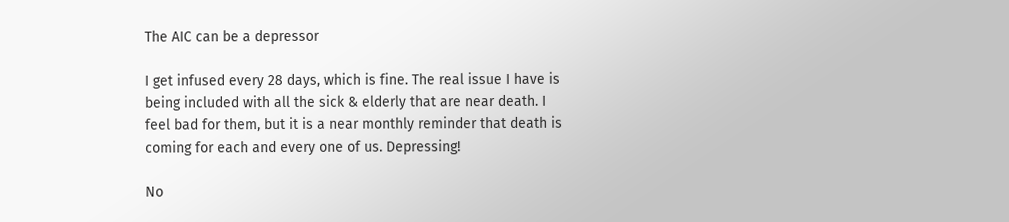The AIC can be a depressor

I get infused every 28 days, which is fine. The real issue I have is being included with all the sick & elderly that are near death. I feel bad for them, but it is a near monthly reminder that death is coming for each and every one of us. Depressing!

No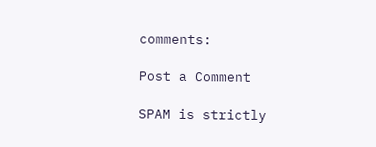comments:

Post a Comment

SPAM is strictly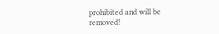prohibited and will be removed!